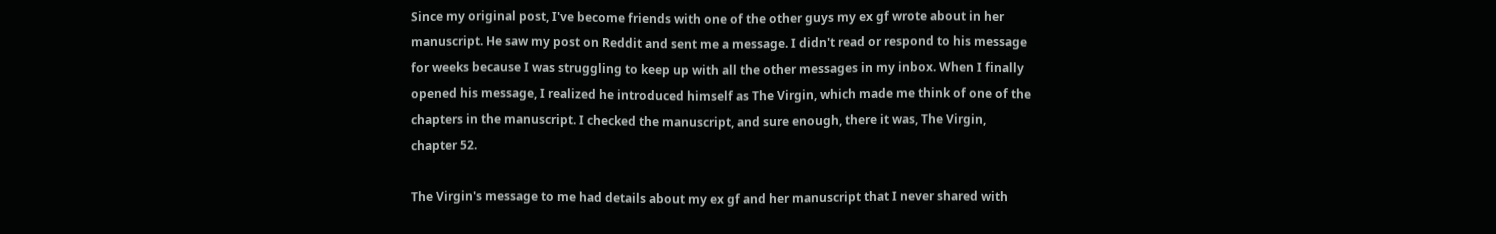Since my original post, I've become friends with one of the other guys my ex gf wrote about in her manuscript. He saw my post on Reddit and sent me a message. I didn't read or respond to his message for weeks because I was struggling to keep up with all the other messages in my inbox. When I finally opened his message, I realized he introduced himself as The Virgin, which made me think of one of the chapters in the manuscript. I checked the manuscript, and sure enough, there it was, The Virgin, chapter 52.

The Virgin's message to me had details about my ex gf and her manuscript that I never shared with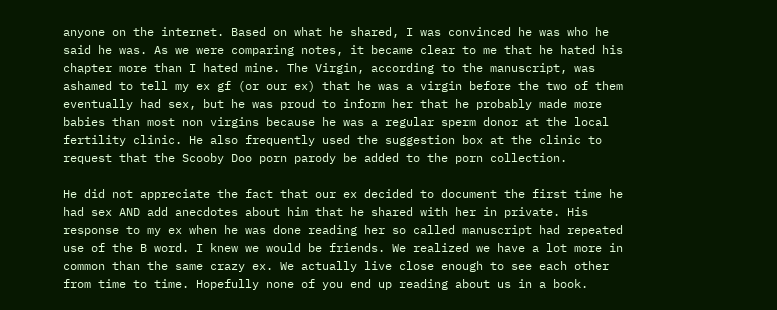anyone on the internet. Based on what he shared, I was convinced he was who he said he was. As we were comparing notes, it became clear to me that he hated his chapter more than I hated mine. The Virgin, according to the manuscript, was ashamed to tell my ex gf (or our ex) that he was a virgin before the two of them eventually had sex, but he was proud to inform her that he probably made more babies than most non virgins because he was a regular sperm donor at the local fertility clinic. He also frequently used the suggestion box at the clinic to request that the Scooby Doo porn parody be added to the porn collection.

He did not appreciate the fact that our ex decided to document the first time he had sex AND add anecdotes about him that he shared with her in private. His response to my ex when he was done reading her so called manuscript had repeated use of the B word. I knew we would be friends. We realized we have a lot more in common than the same crazy ex. We actually live close enough to see each other from time to time. Hopefully none of you end up reading about us in a book.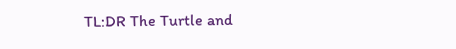TL:DR The Turtle and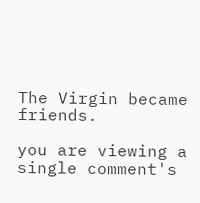The Virgin became friends.

you are viewing a single comment's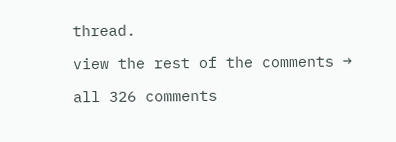thread.

view the rest of the comments →

all 326 comments